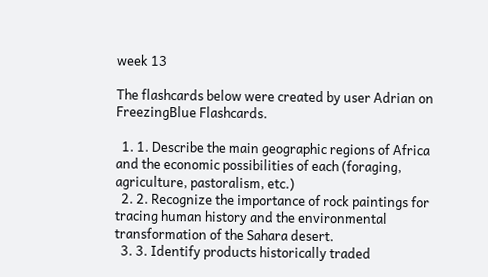week 13

The flashcards below were created by user Adrian on FreezingBlue Flashcards.

  1. 1. Describe the main geographic regions of Africa and the economic possibilities of each (foraging, agriculture, pastoralism, etc.)
  2. 2. Recognize the importance of rock paintings for tracing human history and the environmental transformation of the Sahara desert.
  3. 3. Identify products historically traded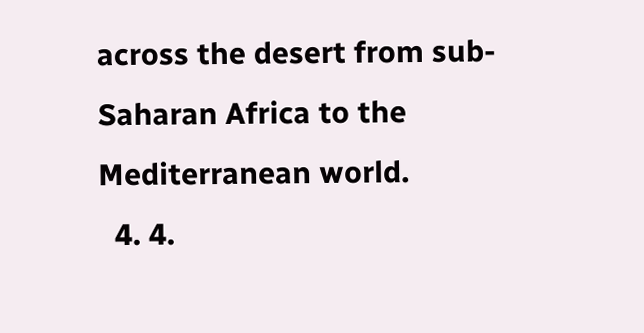across the desert from sub-Saharan Africa to the Mediterranean world.
  4. 4.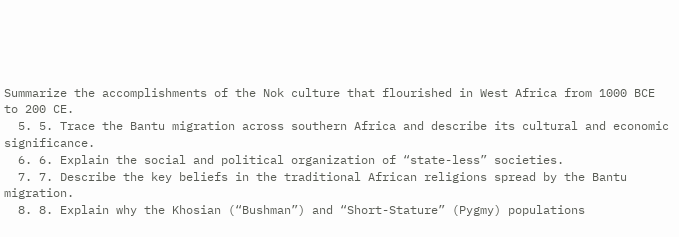Summarize the accomplishments of the Nok culture that flourished in West Africa from 1000 BCE to 200 CE.
  5. 5. Trace the Bantu migration across southern Africa and describe its cultural and economic significance.
  6. 6. Explain the social and political organization of “state-less” societies.
  7. 7. Describe the key beliefs in the traditional African religions spread by the Bantu migration.
  8. 8. Explain why the Khosian (“Bushman”) and “Short-Stature” (Pygmy) populations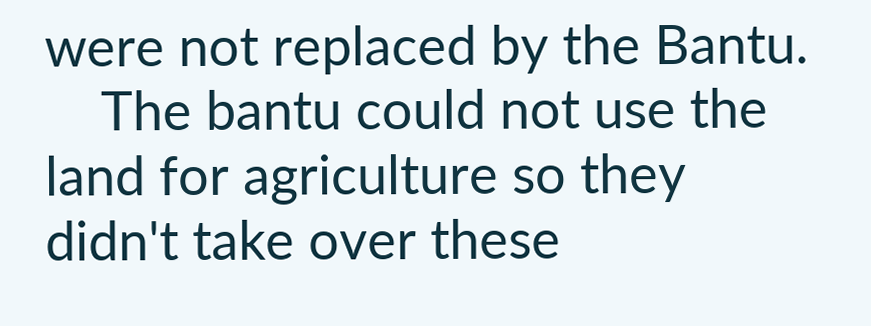were not replaced by the Bantu.
    The bantu could not use the land for agriculture so they didn't take over these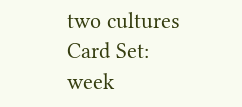two cultures
Card Set:
week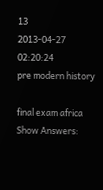13
2013-04-27 02:20:24
pre modern history

final exam africa
Show Answers: